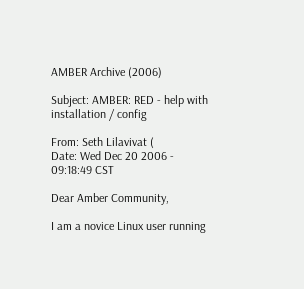AMBER Archive (2006)

Subject: AMBER: RED - help with installation / config

From: Seth Lilavivat (
Date: Wed Dec 20 2006 - 09:18:49 CST

Dear Amber Community,

I am a novice Linux user running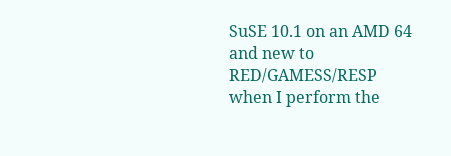SuSE 10.1 on an AMD 64 and new to
RED/GAMESS/RESP when I perform the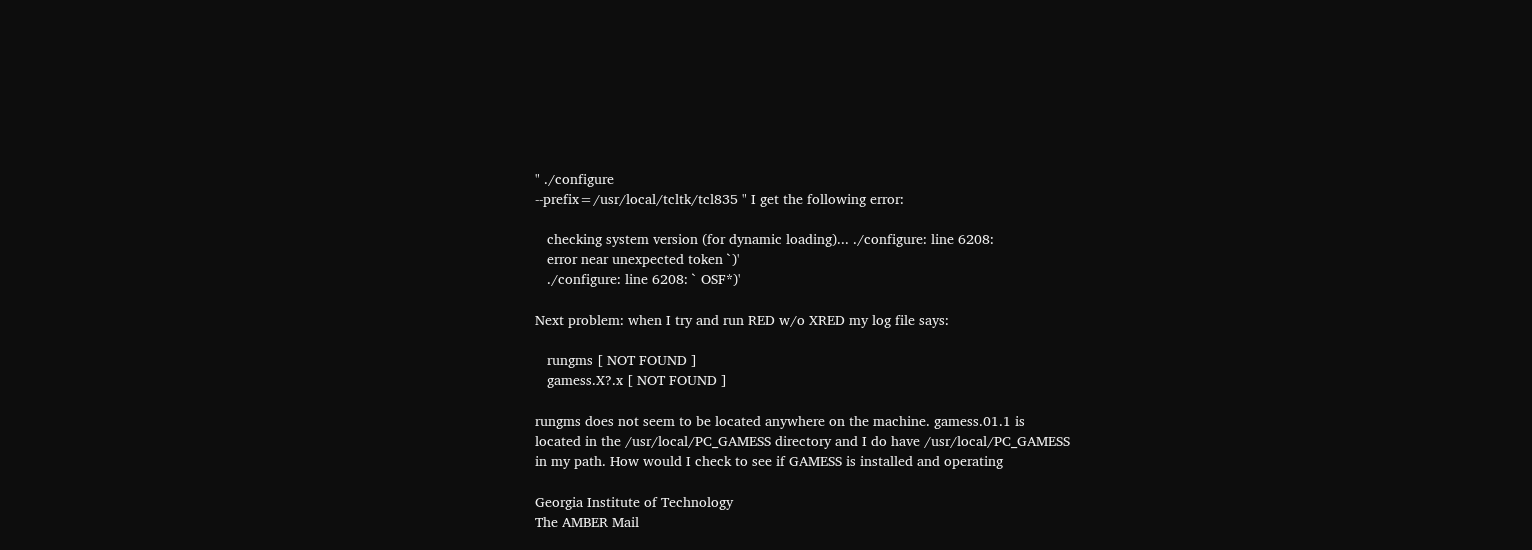" ./configure
--prefix=/usr/local/tcltk/tcl835 " I get the following error:

   checking system version (for dynamic loading)... ./configure: line 6208:
   error near unexpected token `)'
   ./configure: line 6208: ` OSF*)'

Next problem: when I try and run RED w/o XRED my log file says:

   rungms [ NOT FOUND ]
   gamess.X?.x [ NOT FOUND ]

rungms does not seem to be located anywhere on the machine. gamess.01.1 is
located in the /usr/local/PC_GAMESS directory and I do have /usr/local/PC_GAMESS
in my path. How would I check to see if GAMESS is installed and operating

Georgia Institute of Technology
The AMBER Mail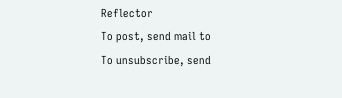Reflector
To post, send mail to
To unsubscribe, send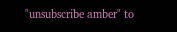"unsubscribe amber" to